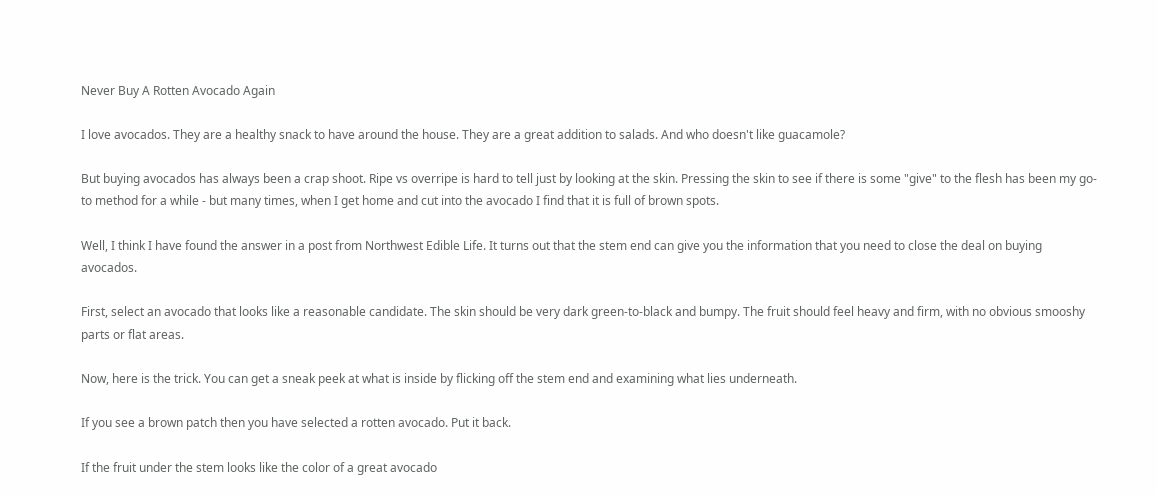Never Buy A Rotten Avocado Again

I love avocados. They are a healthy snack to have around the house. They are a great addition to salads. And who doesn't like guacamole?

But buying avocados has always been a crap shoot. Ripe vs overripe is hard to tell just by looking at the skin. Pressing the skin to see if there is some "give" to the flesh has been my go-to method for a while - but many times, when I get home and cut into the avocado I find that it is full of brown spots.

Well, I think I have found the answer in a post from Northwest Edible Life. It turns out that the stem end can give you the information that you need to close the deal on buying avocados.

First, select an avocado that looks like a reasonable candidate. The skin should be very dark green-to-black and bumpy. The fruit should feel heavy and firm, with no obvious smooshy parts or flat areas.

Now, here is the trick. You can get a sneak peek at what is inside by flicking off the stem end and examining what lies underneath.

If you see a brown patch then you have selected a rotten avocado. Put it back.

If the fruit under the stem looks like the color of a great avocado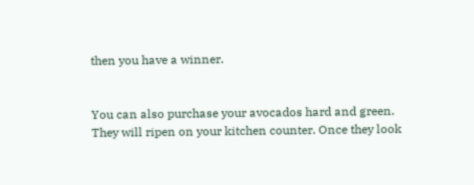then you have a winner.


You can also purchase your avocados hard and green. They will ripen on your kitchen counter. Once they look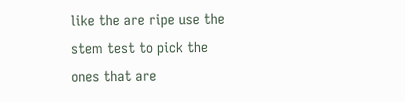like the are ripe use the stem test to pick the ones that are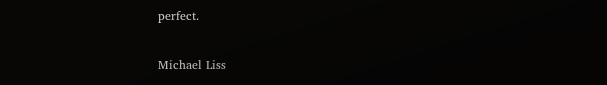perfect.

Michael Liss